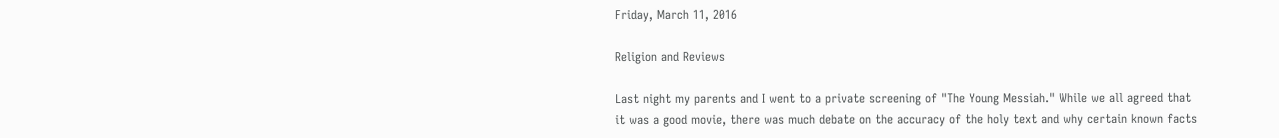Friday, March 11, 2016

Religion and Reviews

Last night my parents and I went to a private screening of "The Young Messiah." While we all agreed that it was a good movie, there was much debate on the accuracy of the holy text and why certain known facts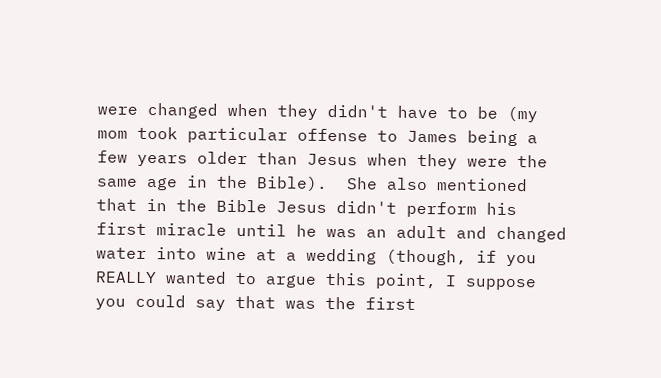were changed when they didn't have to be (my mom took particular offense to James being a few years older than Jesus when they were the same age in the Bible).  She also mentioned that in the Bible Jesus didn't perform his first miracle until he was an adult and changed water into wine at a wedding (though, if you REALLY wanted to argue this point, I suppose you could say that was the first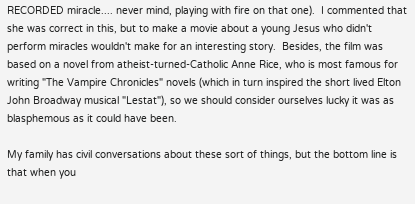RECORDED miracle.... never mind, playing with fire on that one).  I commented that she was correct in this, but to make a movie about a young Jesus who didn't perform miracles wouldn't make for an interesting story.  Besides, the film was based on a novel from atheist-turned-Catholic Anne Rice, who is most famous for writing "The Vampire Chronicles" novels (which in turn inspired the short lived Elton John Broadway musical "Lestat"), so we should consider ourselves lucky it was as blasphemous as it could have been.

My family has civil conversations about these sort of things, but the bottom line is that when you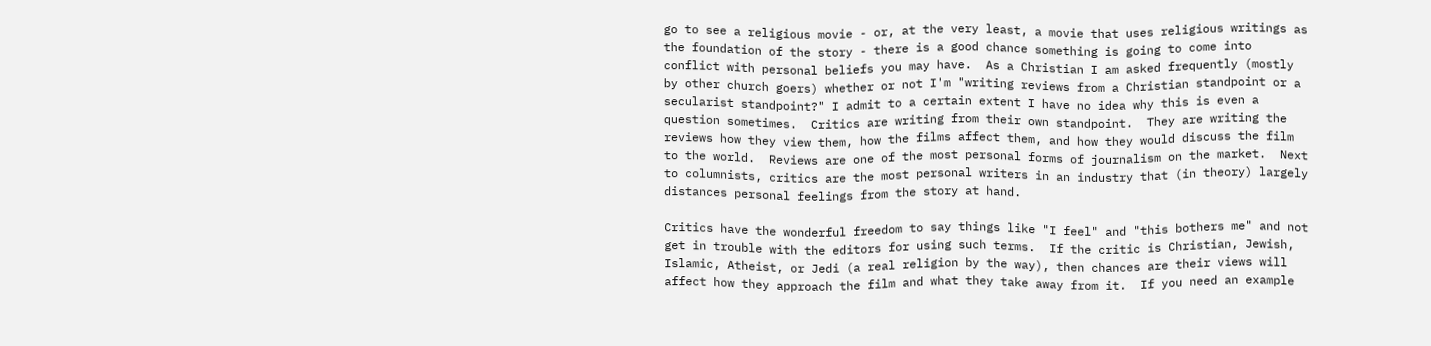go to see a religious movie - or, at the very least, a movie that uses religious writings as the foundation of the story - there is a good chance something is going to come into conflict with personal beliefs you may have.  As a Christian I am asked frequently (mostly by other church goers) whether or not I'm "writing reviews from a Christian standpoint or a secularist standpoint?" I admit to a certain extent I have no idea why this is even a question sometimes.  Critics are writing from their own standpoint.  They are writing the reviews how they view them, how the films affect them, and how they would discuss the film to the world.  Reviews are one of the most personal forms of journalism on the market.  Next to columnists, critics are the most personal writers in an industry that (in theory) largely distances personal feelings from the story at hand.

Critics have the wonderful freedom to say things like "I feel" and "this bothers me" and not get in trouble with the editors for using such terms.  If the critic is Christian, Jewish, Islamic, Atheist, or Jedi (a real religion by the way), then chances are their views will affect how they approach the film and what they take away from it.  If you need an example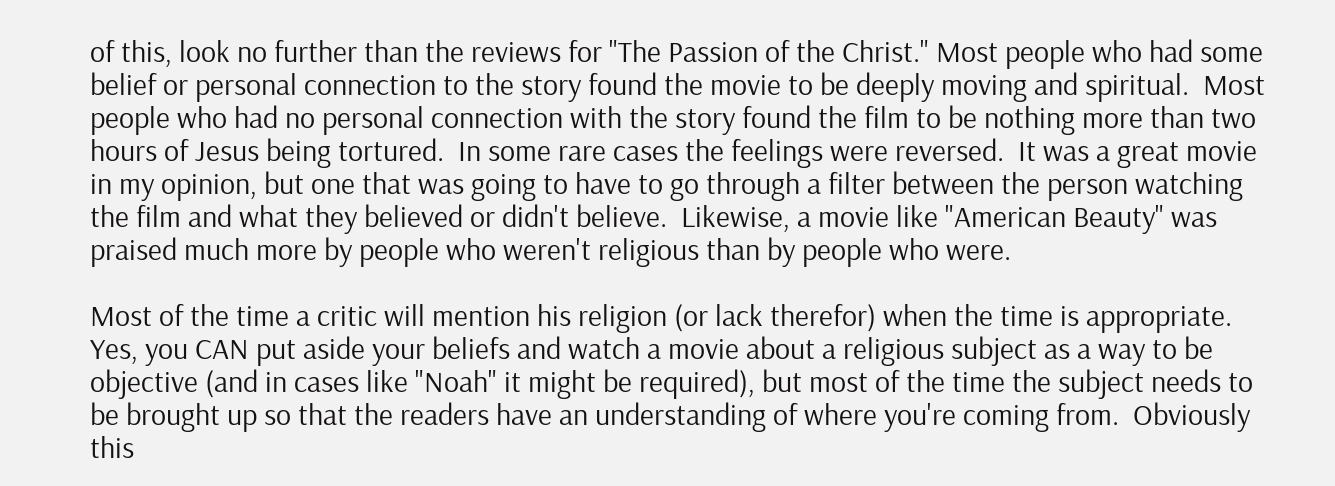of this, look no further than the reviews for "The Passion of the Christ." Most people who had some belief or personal connection to the story found the movie to be deeply moving and spiritual.  Most people who had no personal connection with the story found the film to be nothing more than two hours of Jesus being tortured.  In some rare cases the feelings were reversed.  It was a great movie in my opinion, but one that was going to have to go through a filter between the person watching the film and what they believed or didn't believe.  Likewise, a movie like "American Beauty" was praised much more by people who weren't religious than by people who were.

Most of the time a critic will mention his religion (or lack therefor) when the time is appropriate.  Yes, you CAN put aside your beliefs and watch a movie about a religious subject as a way to be objective (and in cases like "Noah" it might be required), but most of the time the subject needs to be brought up so that the readers have an understanding of where you're coming from.  Obviously this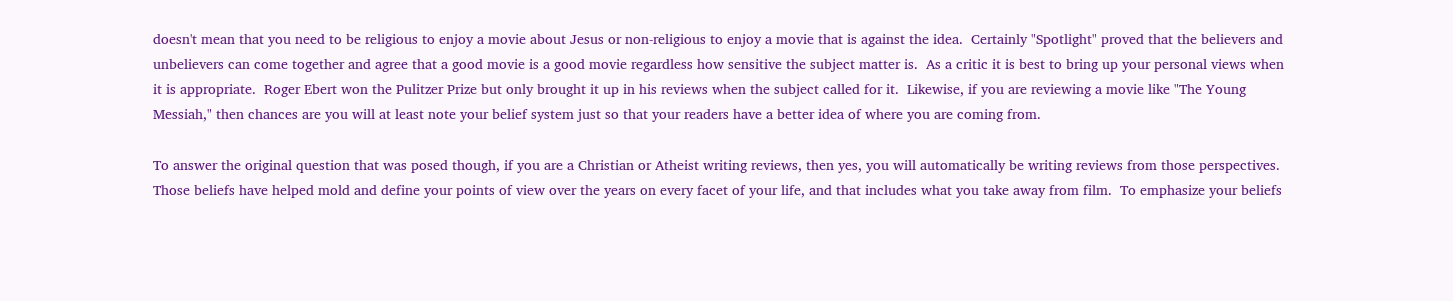doesn't mean that you need to be religious to enjoy a movie about Jesus or non-religious to enjoy a movie that is against the idea.  Certainly "Spotlight" proved that the believers and unbelievers can come together and agree that a good movie is a good movie regardless how sensitive the subject matter is.  As a critic it is best to bring up your personal views when it is appropriate.  Roger Ebert won the Pulitzer Prize but only brought it up in his reviews when the subject called for it.  Likewise, if you are reviewing a movie like "The Young Messiah," then chances are you will at least note your belief system just so that your readers have a better idea of where you are coming from.

To answer the original question that was posed though, if you are a Christian or Atheist writing reviews, then yes, you will automatically be writing reviews from those perspectives.  Those beliefs have helped mold and define your points of view over the years on every facet of your life, and that includes what you take away from film.  To emphasize your beliefs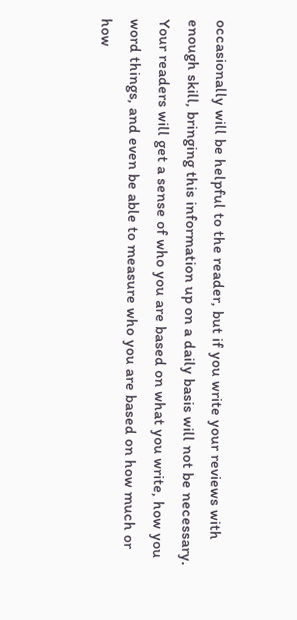occasionally will be helpful to the reader, but if you write your reviews with enough skill, bringing this information up on a daily basis will not be necessary.  Your readers will get a sense of who you are based on what you write, how you word things, and even be able to measure who you are based on how much or how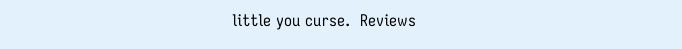little you curse.  Reviews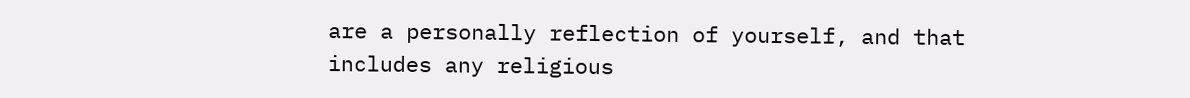are a personally reflection of yourself, and that includes any religious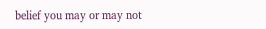belief you may or may not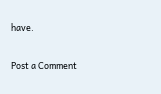have.


Post a Comment